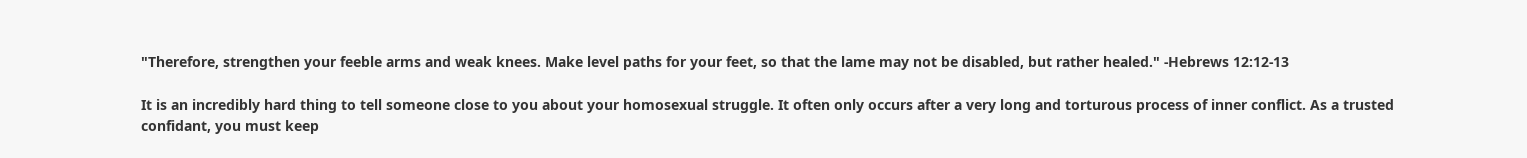"Therefore, strengthen your feeble arms and weak knees. Make level paths for your feet, so that the lame may not be disabled, but rather healed." -Hebrews 12:12-13

It is an incredibly hard thing to tell someone close to you about your homosexual struggle. It often only occurs after a very long and torturous process of inner conflict. As a trusted confidant, you must keep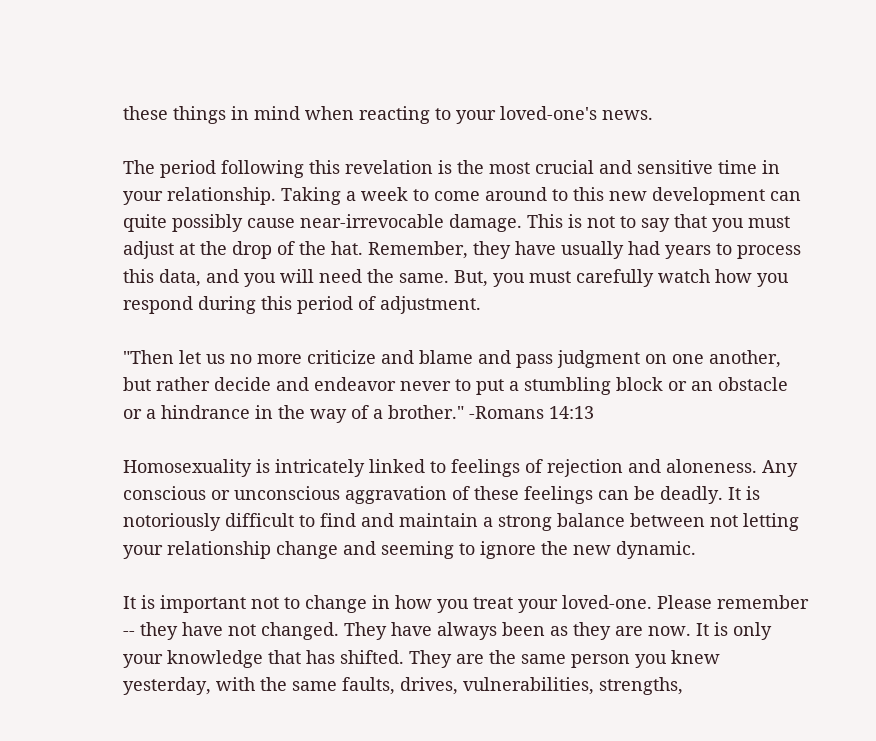these things in mind when reacting to your loved-one's news.

The period following this revelation is the most crucial and sensitive time in your relationship. Taking a week to come around to this new development can quite possibly cause near-irrevocable damage. This is not to say that you must adjust at the drop of the hat. Remember, they have usually had years to process this data, and you will need the same. But, you must carefully watch how you respond during this period of adjustment.

"Then let us no more criticize and blame and pass judgment on one another, but rather decide and endeavor never to put a stumbling block or an obstacle or a hindrance in the way of a brother." -Romans 14:13

Homosexuality is intricately linked to feelings of rejection and aloneness. Any conscious or unconscious aggravation of these feelings can be deadly. It is notoriously difficult to find and maintain a strong balance between not letting your relationship change and seeming to ignore the new dynamic.

It is important not to change in how you treat your loved-one. Please remember -- they have not changed. They have always been as they are now. It is only your knowledge that has shifted. They are the same person you knew yesterday, with the same faults, drives, vulnerabilities, strengths,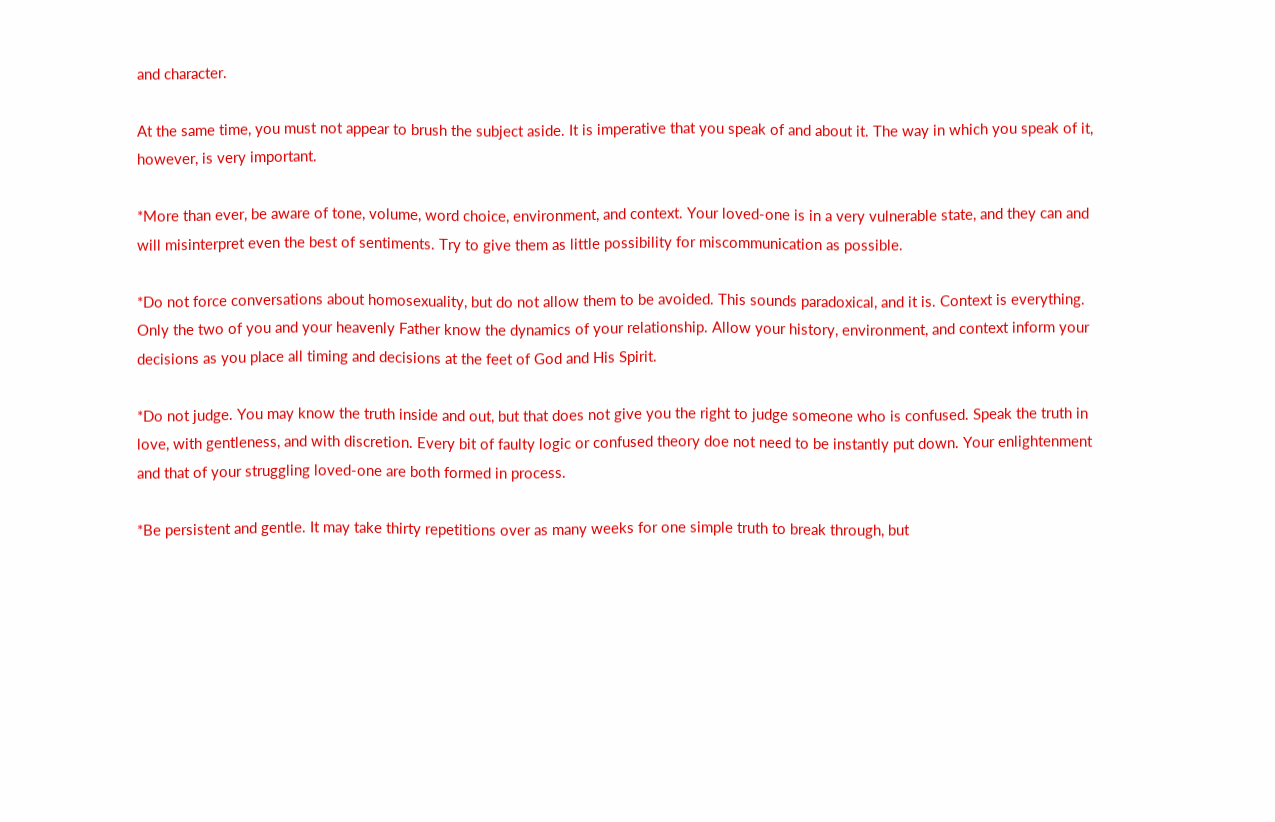and character.

At the same time, you must not appear to brush the subject aside. It is imperative that you speak of and about it. The way in which you speak of it, however, is very important.

*More than ever, be aware of tone, volume, word choice, environment, and context. Your loved-one is in a very vulnerable state, and they can and will misinterpret even the best of sentiments. Try to give them as little possibility for miscommunication as possible.

*Do not force conversations about homosexuality, but do not allow them to be avoided. This sounds paradoxical, and it is. Context is everything. Only the two of you and your heavenly Father know the dynamics of your relationship. Allow your history, environment, and context inform your decisions as you place all timing and decisions at the feet of God and His Spirit.

*Do not judge. You may know the truth inside and out, but that does not give you the right to judge someone who is confused. Speak the truth in love, with gentleness, and with discretion. Every bit of faulty logic or confused theory doe not need to be instantly put down. Your enlightenment and that of your struggling loved-one are both formed in process.

*Be persistent and gentle. It may take thirty repetitions over as many weeks for one simple truth to break through, but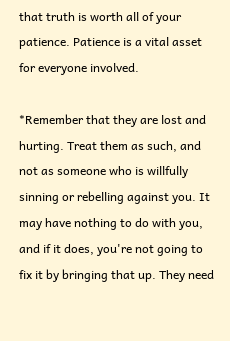that truth is worth all of your patience. Patience is a vital asset for everyone involved.

*Remember that they are lost and hurting. Treat them as such, and not as someone who is willfully sinning or rebelling against you. It may have nothing to do with you, and if it does, you're not going to fix it by bringing that up. They need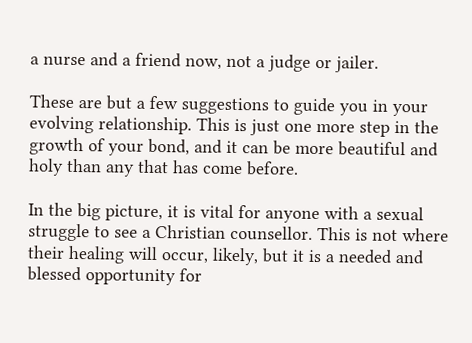a nurse and a friend now, not a judge or jailer.

These are but a few suggestions to guide you in your evolving relationship. This is just one more step in the growth of your bond, and it can be more beautiful and holy than any that has come before.

In the big picture, it is vital for anyone with a sexual struggle to see a Christian counsellor. This is not where their healing will occur, likely, but it is a needed and blessed opportunity for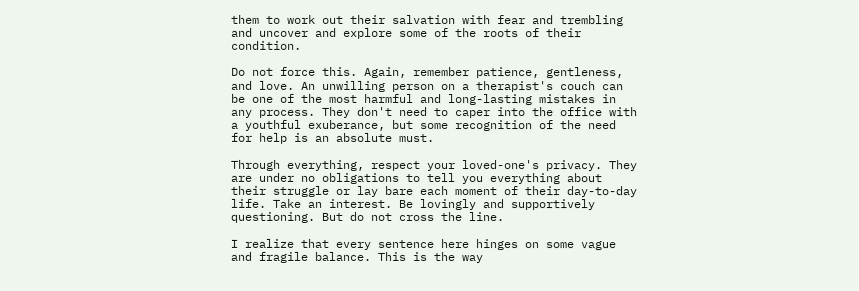them to work out their salvation with fear and trembling and uncover and explore some of the roots of their condition.

Do not force this. Again, remember patience, gentleness, and love. An unwilling person on a therapist's couch can be one of the most harmful and long-lasting mistakes in any process. They don't need to caper into the office with a youthful exuberance, but some recognition of the need for help is an absolute must.

Through everything, respect your loved-one's privacy. They are under no obligations to tell you everything about their struggle or lay bare each moment of their day-to-day life. Take an interest. Be lovingly and supportively questioning. But do not cross the line.

I realize that every sentence here hinges on some vague and fragile balance. This is the way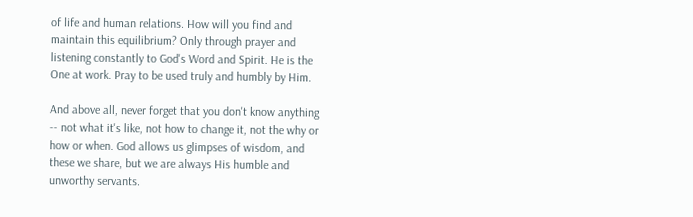of life and human relations. How will you find and maintain this equilibrium? Only through prayer and listening constantly to God's Word and Spirit. He is the One at work. Pray to be used truly and humbly by Him.

And above all, never forget that you don't know anything -- not what it's like, not how to change it, not the why or how or when. God allows us glimpses of wisdom, and these we share, but we are always His humble and unworthy servants.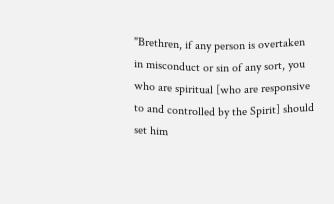"Brethren, if any person is overtaken in misconduct or sin of any sort, you who are spiritual [who are responsive to and controlled by the Spirit] should set him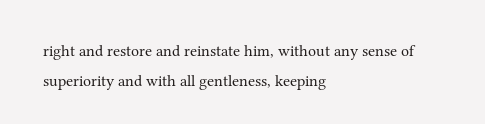right and restore and reinstate him, without any sense of superiority and with all gentleness, keeping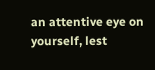an attentive eye on yourself, lest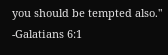you should be tempted also." -Galatians 6:1